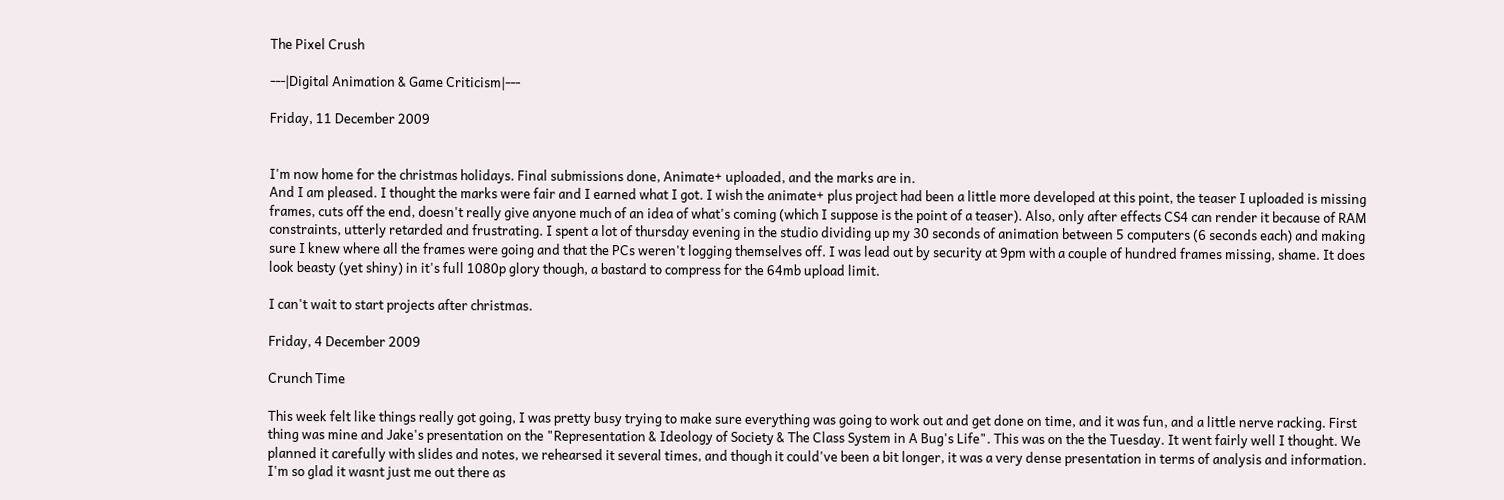The Pixel Crush

---|Digital Animation & Game Criticism|---

Friday, 11 December 2009


I'm now home for the christmas holidays. Final submissions done, Animate+ uploaded, and the marks are in.
And I am pleased. I thought the marks were fair and I earned what I got. I wish the animate+ plus project had been a little more developed at this point, the teaser I uploaded is missing frames, cuts off the end, doesn't really give anyone much of an idea of what's coming (which I suppose is the point of a teaser). Also, only after effects CS4 can render it because of RAM constraints, utterly retarded and frustrating. I spent a lot of thursday evening in the studio dividing up my 30 seconds of animation between 5 computers (6 seconds each) and making sure I knew where all the frames were going and that the PCs weren't logging themselves off. I was lead out by security at 9pm with a couple of hundred frames missing, shame. It does look beasty (yet shiny) in it's full 1080p glory though, a bastard to compress for the 64mb upload limit.

I can't wait to start projects after christmas.

Friday, 4 December 2009

Crunch Time

This week felt like things really got going, I was pretty busy trying to make sure everything was going to work out and get done on time, and it was fun, and a little nerve racking. First thing was mine and Jake's presentation on the "Representation & Ideology of Society & The Class System in A Bug's Life". This was on the the Tuesday. It went fairly well I thought. We planned it carefully with slides and notes, we rehearsed it several times, and though it could've been a bit longer, it was a very dense presentation in terms of analysis and information. I'm so glad it wasnt just me out there as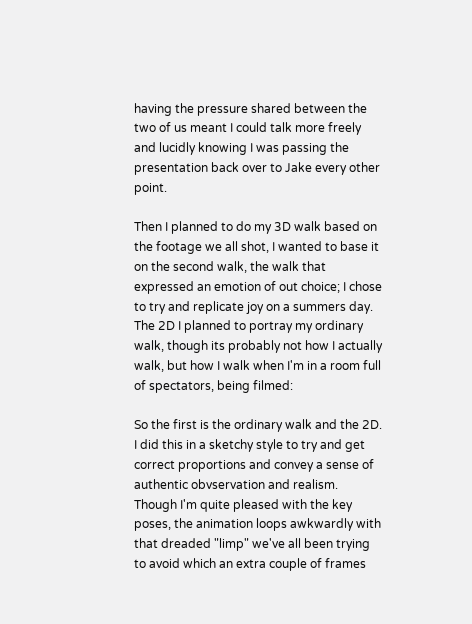having the pressure shared between the two of us meant I could talk more freely and lucidly knowing I was passing the presentation back over to Jake every other point.

Then I planned to do my 3D walk based on the footage we all shot, I wanted to base it on the second walk, the walk that expressed an emotion of out choice; I chose to try and replicate joy on a summers day.
The 2D I planned to portray my ordinary walk, though its probably not how I actually walk, but how I walk when I'm in a room full of spectators, being filmed:

So the first is the ordinary walk and the 2D. I did this in a sketchy style to try and get correct proportions and convey a sense of authentic obvservation and realism. Though I'm quite pleased with the key poses, the animation loops awkwardly with that dreaded "limp" we've all been trying to avoid which an extra couple of frames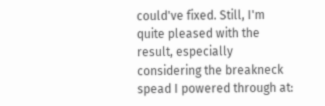could've fixed. Still, I'm quite pleased with the result, especially considering the breakneck spead I powered through at: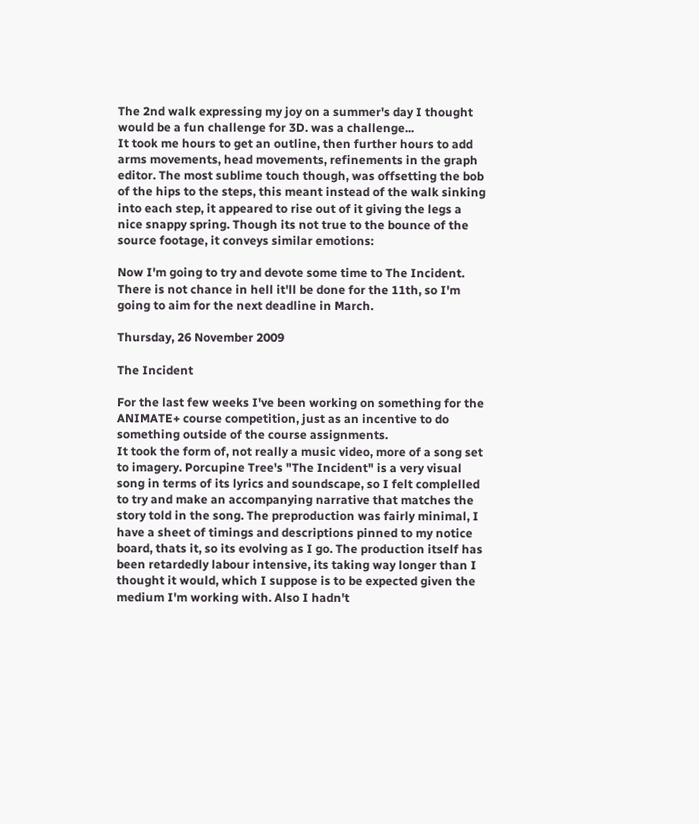The 2nd walk expressing my joy on a summer's day I thought would be a fun challenge for 3D. was a challenge...
It took me hours to get an outline, then further hours to add arms movements, head movements, refinements in the graph editor. The most sublime touch though, was offsetting the bob of the hips to the steps, this meant instead of the walk sinking into each step, it appeared to rise out of it giving the legs a nice snappy spring. Though its not true to the bounce of the source footage, it conveys similar emotions:

Now I'm going to try and devote some time to The Incident. There is not chance in hell it'll be done for the 11th, so I'm going to aim for the next deadline in March.

Thursday, 26 November 2009

The Incident

For the last few weeks I've been working on something for the ANIMATE+ course competition, just as an incentive to do something outside of the course assignments.
It took the form of, not really a music video, more of a song set to imagery. Porcupine Tree's "The Incident" is a very visual song in terms of its lyrics and soundscape, so I felt complelled to try and make an accompanying narrative that matches the story told in the song. The preproduction was fairly minimal, I have a sheet of timings and descriptions pinned to my notice board, thats it, so its evolving as I go. The production itself has been retardedly labour intensive, its taking way longer than I thought it would, which I suppose is to be expected given the medium I'm working with. Also I hadn't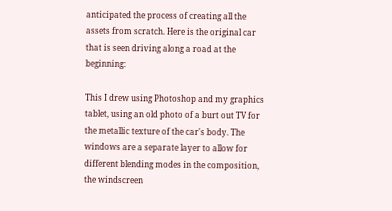anticipated the process of creating all the assets from scratch. Here is the original car that is seen driving along a road at the beginning:

This I drew using Photoshop and my graphics tablet, using an old photo of a burt out TV for the metallic texture of the car's body. The windows are a separate layer to allow for different blending modes in the composition, the windscreen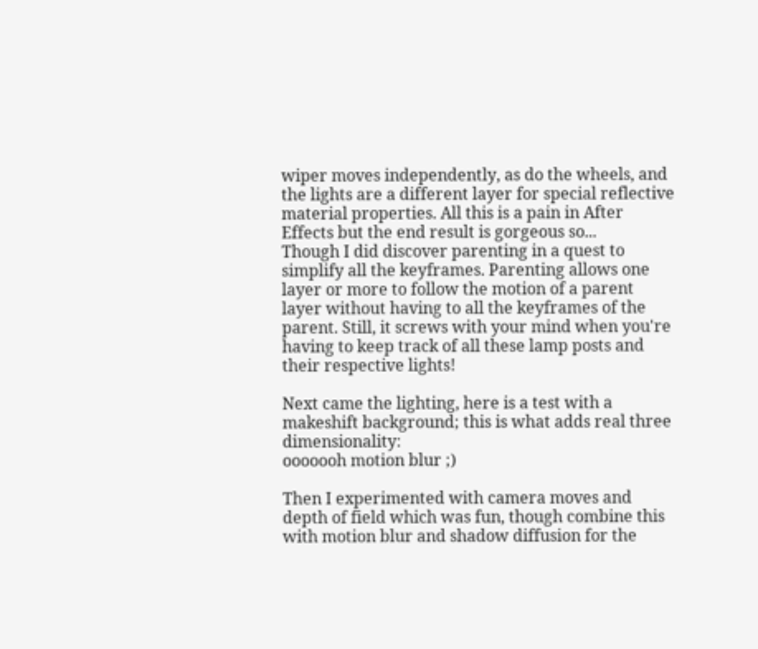wiper moves independently, as do the wheels, and the lights are a different layer for special reflective material properties. All this is a pain in After Effects but the end result is gorgeous so...
Though I did discover parenting in a quest to simplify all the keyframes. Parenting allows one layer or more to follow the motion of a parent layer without having to all the keyframes of the parent. Still, it screws with your mind when you're having to keep track of all these lamp posts and their respective lights!

Next came the lighting, here is a test with a makeshift background; this is what adds real three dimensionality:
ooooooh motion blur ;)

Then I experimented with camera moves and depth of field which was fun, though combine this with motion blur and shadow diffusion for the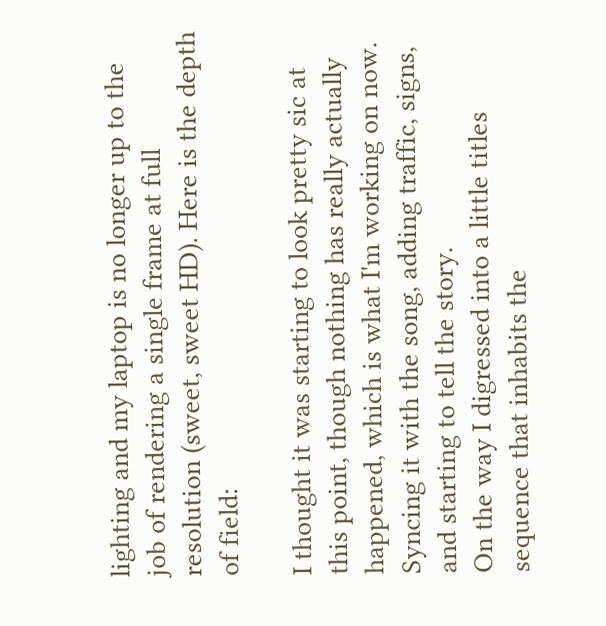lighting and my laptop is no longer up to the job of rendering a single frame at full resolution (sweet, sweet HD). Here is the depth of field:

I thought it was starting to look pretty sic at this point, though nothing has really actually happened, which is what I'm working on now. Syncing it with the song, adding traffic, signs, and starting to tell the story.
On the way I digressed into a little titles sequence that inhabits the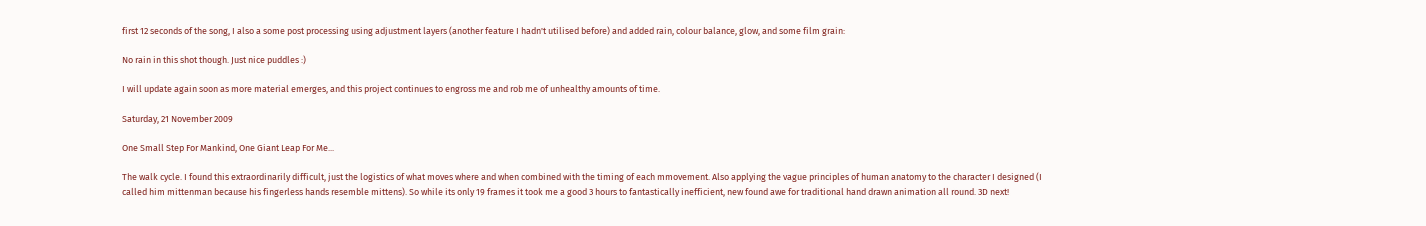first 12 seconds of the song, I also a some post processing using adjustment layers (another feature I hadn't utilised before) and added rain, colour balance, glow, and some film grain:

No rain in this shot though. Just nice puddles :)

I will update again soon as more material emerges, and this project continues to engross me and rob me of unhealthy amounts of time.

Saturday, 21 November 2009

One Small Step For Mankind, One Giant Leap For Me...

The walk cycle. I found this extraordinarily difficult, just the logistics of what moves where and when combined with the timing of each mmovement. Also applying the vague principles of human anatomy to the character I designed (I called him mittenman because his fingerless hands resemble mittens). So while its only 19 frames it took me a good 3 hours to fantastically inefficient, new found awe for traditional hand drawn animation all round. 3D next!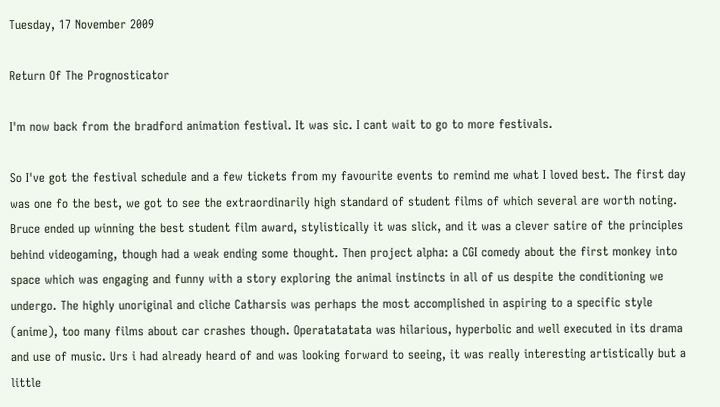Tuesday, 17 November 2009

Return Of The Prognosticator

I'm now back from the bradford animation festival. It was sic. I cant wait to go to more festivals.

So I've got the festival schedule and a few tickets from my favourite events to remind me what I loved best. The first day was one fo the best, we got to see the extraordinarily high standard of student films of which several are worth noting. Bruce ended up winning the best student film award, stylistically it was slick, and it was a clever satire of the principles behind videogaming, though had a weak ending some thought. Then project alpha: a CGI comedy about the first monkey into space which was engaging and funny with a story exploring the animal instincts in all of us despite the conditioning we undergo. The highly unoriginal and cliche Catharsis was perhaps the most accomplished in aspiring to a specific style (anime), too many films about car crashes though. Operatatatata was hilarious, hyperbolic and well executed in its drama and use of music. Urs i had already heard of and was looking forward to seeing, it was really interesting artistically but a little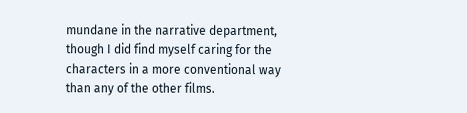mundane in the narrative department, though I did find myself caring for the characters in a more conventional way than any of the other films.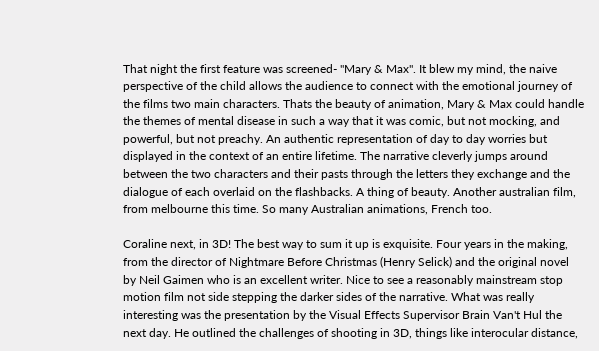That night the first feature was screened- "Mary & Max". It blew my mind, the naive perspective of the child allows the audience to connect with the emotional journey of the films two main characters. Thats the beauty of animation, Mary & Max could handle the themes of mental disease in such a way that it was comic, but not mocking, and powerful, but not preachy. An authentic representation of day to day worries but displayed in the context of an entire lifetime. The narrative cleverly jumps around between the two characters and their pasts through the letters they exchange and the dialogue of each overlaid on the flashbacks. A thing of beauty. Another australian film, from melbourne this time. So many Australian animations, French too.

Coraline next, in 3D! The best way to sum it up is exquisite. Four years in the making, from the director of Nightmare Before Christmas (Henry Selick) and the original novel by Neil Gaimen who is an excellent writer. Nice to see a reasonably mainstream stop motion film not side stepping the darker sides of the narrative. What was really interesting was the presentation by the Visual Effects Supervisor Brain Van't Hul the next day. He outlined the challenges of shooting in 3D, things like interocular distance,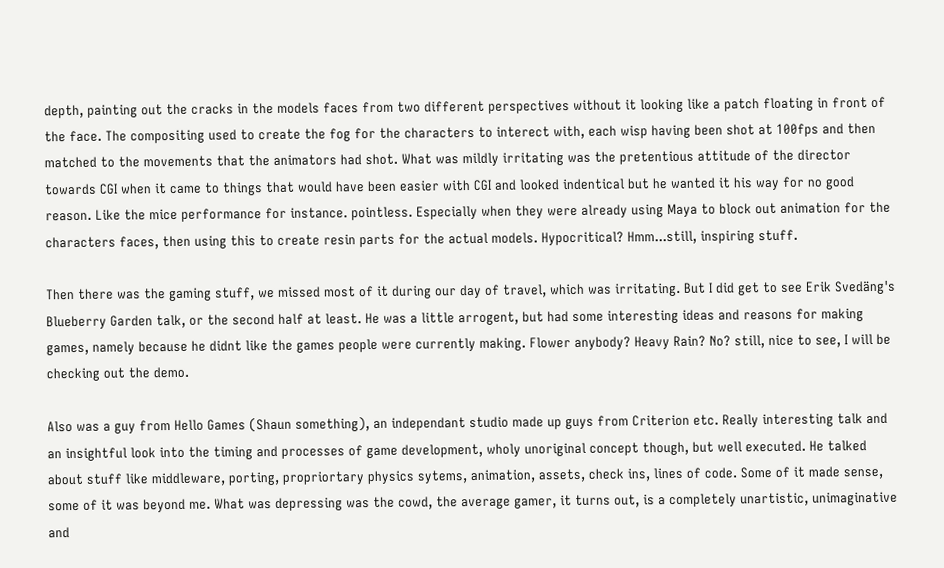depth, painting out the cracks in the models faces from two different perspectives without it looking like a patch floating in front of the face. The compositing used to create the fog for the characters to interect with, each wisp having been shot at 100fps and then matched to the movements that the animators had shot. What was mildly irritating was the pretentious attitude of the director towards CGI when it came to things that would have been easier with CGI and looked indentical but he wanted it his way for no good reason. Like the mice performance for instance. pointless. Especially when they were already using Maya to block out animation for the characters faces, then using this to create resin parts for the actual models. Hypocritical? Hmm...still, inspiring stuff.

Then there was the gaming stuff, we missed most of it during our day of travel, which was irritating. But I did get to see Erik Svedäng's Blueberry Garden talk, or the second half at least. He was a little arrogent, but had some interesting ideas and reasons for making games, namely because he didnt like the games people were currently making. Flower anybody? Heavy Rain? No? still, nice to see, I will be checking out the demo.

Also was a guy from Hello Games (Shaun something), an independant studio made up guys from Criterion etc. Really interesting talk and an insightful look into the timing and processes of game development, wholy unoriginal concept though, but well executed. He talked about stuff like middleware, porting, propriortary physics sytems, animation, assets, check ins, lines of code. Some of it made sense, some of it was beyond me. What was depressing was the cowd, the average gamer, it turns out, is a completely unartistic, unimaginative and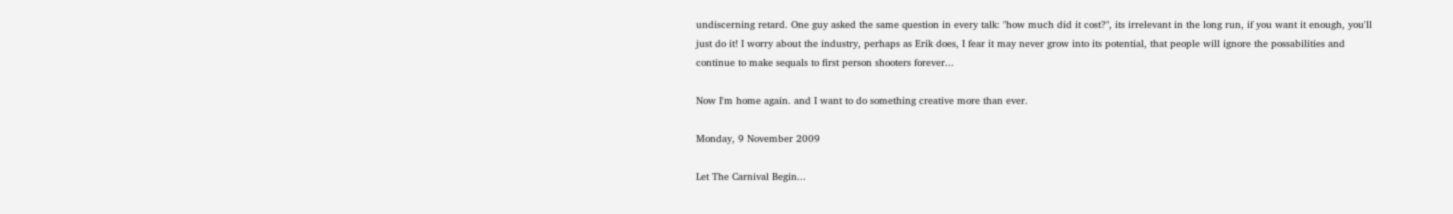undiscerning retard. One guy asked the same question in every talk: "how much did it cost?", its irrelevant in the long run, if you want it enough, you'll just do it! I worry about the industry, perhaps as Erik does, I fear it may never grow into its potential, that people will ignore the possabilities and continue to make sequals to first person shooters forever...

Now I'm home again. and I want to do something creative more than ever.

Monday, 9 November 2009

Let The Carnival Begin...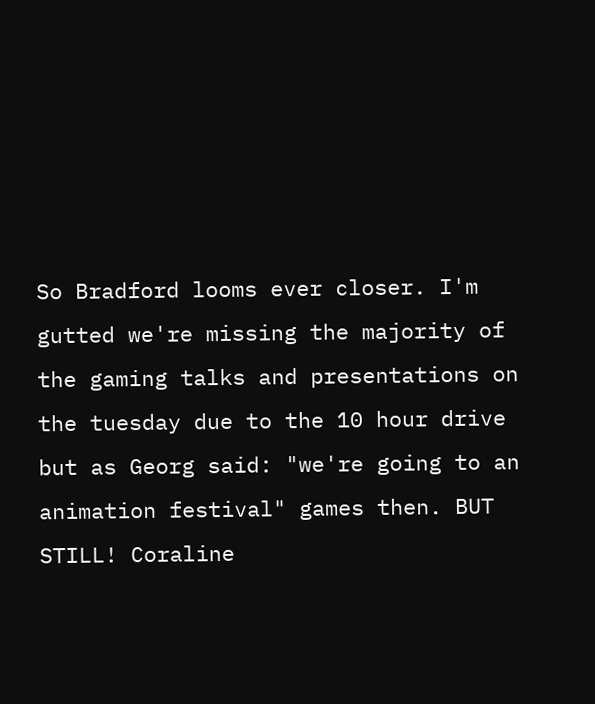So Bradford looms ever closer. I'm gutted we're missing the majority of the gaming talks and presentations on the tuesday due to the 10 hour drive but as Georg said: "we're going to an animation festival" games then. BUT STILL! Coraline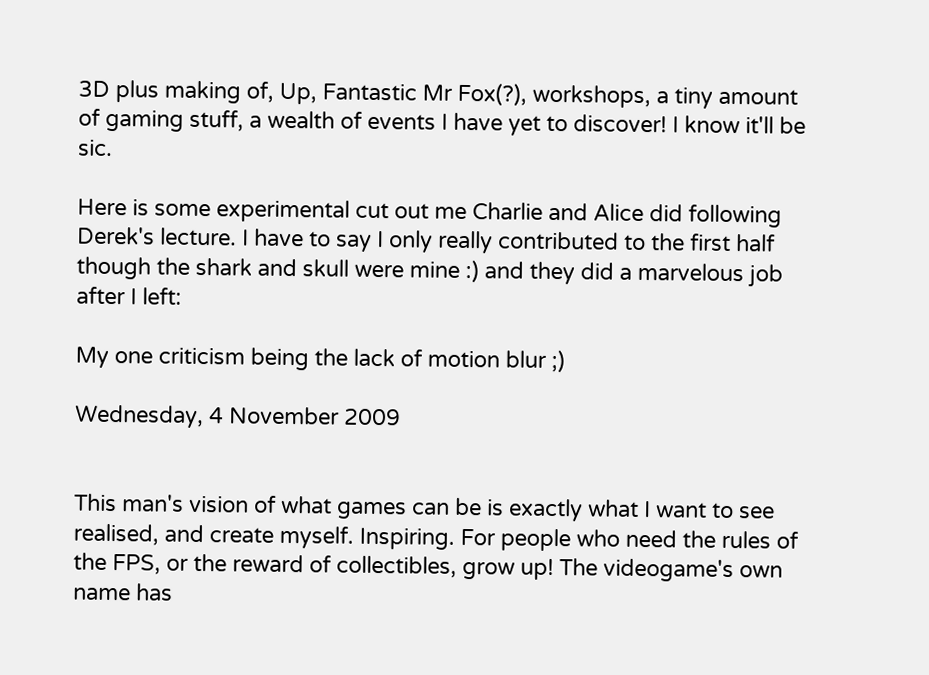3D plus making of, Up, Fantastic Mr Fox(?), workshops, a tiny amount of gaming stuff, a wealth of events I have yet to discover! I know it'll be sic.

Here is some experimental cut out me Charlie and Alice did following Derek's lecture. I have to say I only really contributed to the first half though the shark and skull were mine :) and they did a marvelous job after I left:

My one criticism being the lack of motion blur ;)

Wednesday, 4 November 2009


This man's vision of what games can be is exactly what I want to see realised, and create myself. Inspiring. For people who need the rules of the FPS, or the reward of collectibles, grow up! The videogame's own name has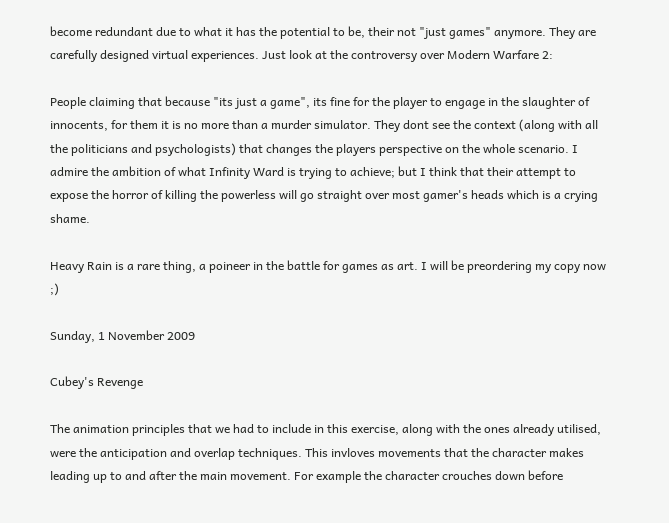become redundant due to what it has the potential to be, their not "just games" anymore. They are carefully designed virtual experiences. Just look at the controversy over Modern Warfare 2:

People claiming that because "its just a game", its fine for the player to engage in the slaughter of innocents, for them it is no more than a murder simulator. They dont see the context (along with all the politicians and psychologists) that changes the players perspective on the whole scenario. I admire the ambition of what Infinity Ward is trying to achieve; but I think that their attempt to expose the horror of killing the powerless will go straight over most gamer's heads which is a crying shame.

Heavy Rain is a rare thing, a poineer in the battle for games as art. I will be preordering my copy now ;)

Sunday, 1 November 2009

Cubey's Revenge

The animation principles that we had to include in this exercise, along with the ones already utilised, were the anticipation and overlap techniques. This invloves movements that the character makes leading up to and after the main movement. For example the character crouches down before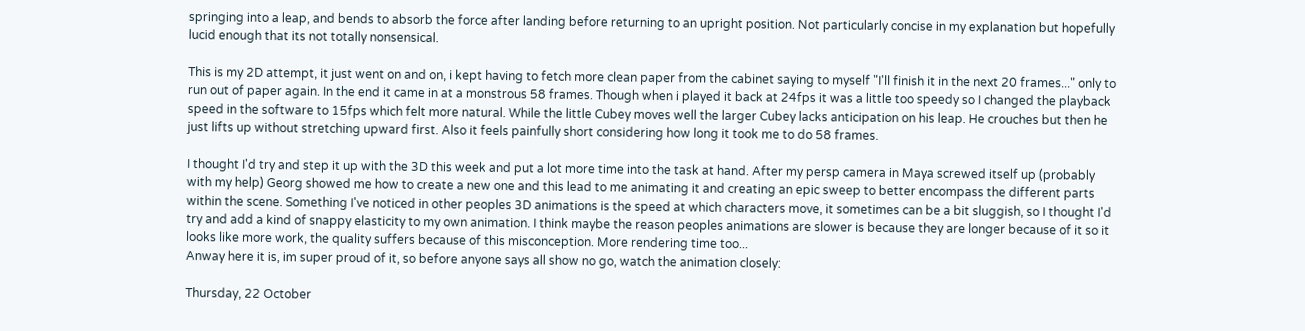springing into a leap, and bends to absorb the force after landing before returning to an upright position. Not particularly concise in my explanation but hopefully lucid enough that its not totally nonsensical.

This is my 2D attempt, it just went on and on, i kept having to fetch more clean paper from the cabinet saying to myself "I'll finish it in the next 20 frames..." only to run out of paper again. In the end it came in at a monstrous 58 frames. Though when i played it back at 24fps it was a little too speedy so I changed the playback speed in the software to 15fps which felt more natural. While the little Cubey moves well the larger Cubey lacks anticipation on his leap. He crouches but then he just lifts up without stretching upward first. Also it feels painfully short considering how long it took me to do 58 frames.

I thought I'd try and step it up with the 3D this week and put a lot more time into the task at hand. After my persp camera in Maya screwed itself up (probably with my help) Georg showed me how to create a new one and this lead to me animating it and creating an epic sweep to better encompass the different parts within the scene. Something I've noticed in other peoples 3D animations is the speed at which characters move, it sometimes can be a bit sluggish, so I thought I'd try and add a kind of snappy elasticity to my own animation. I think maybe the reason peoples animations are slower is because they are longer because of it so it looks like more work, the quality suffers because of this misconception. More rendering time too...
Anway here it is, im super proud of it, so before anyone says all show no go, watch the animation closely:

Thursday, 22 October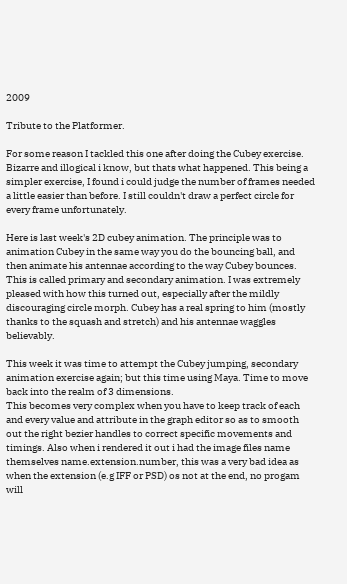2009

Tribute to the Platformer.

For some reason I tackled this one after doing the Cubey exercise. Bizarre and illogical i know, but thats what happened. This being a simpler exercise, I found i could judge the number of frames needed a little easier than before. I still couldn't draw a perfect circle for every frame unfortunately.

Here is last week's 2D cubey animation. The principle was to animation Cubey in the same way you do the bouncing ball, and then animate his antennae according to the way Cubey bounces. This is called primary and secondary animation. I was extremely pleased with how this turned out, especially after the mildly discouraging circle morph. Cubey has a real spring to him (mostly thanks to the squash and stretch) and his antennae waggles believably.

This week it was time to attempt the Cubey jumping, secondary animation exercise again; but this time using Maya. Time to move back into the realm of 3 dimensions.
This becomes very complex when you have to keep track of each and every value and attribute in the graph editor so as to smooth out the right bezier handles to correct specific movements and timings. Also when i rendered it out i had the image files name themselves name.extension.number, this was a very bad idea as when the extension (e.g IFF or PSD) os not at the end, no progam will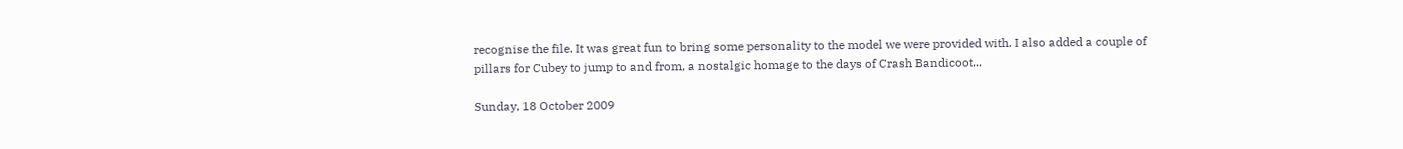recognise the file. It was great fun to bring some personality to the model we were provided with. I also added a couple of pillars for Cubey to jump to and from, a nostalgic homage to the days of Crash Bandicoot...

Sunday, 18 October 2009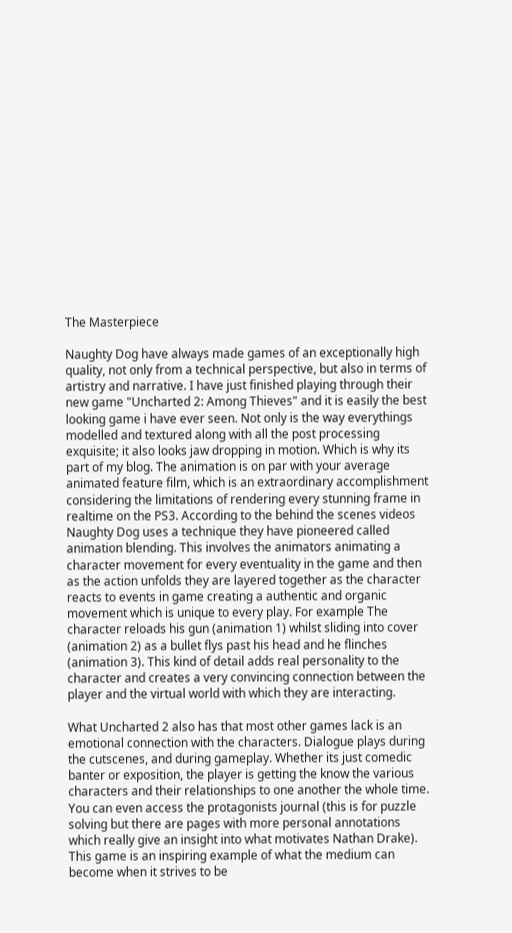The Masterpiece

Naughty Dog have always made games of an exceptionally high quality, not only from a technical perspective, but also in terms of artistry and narrative. I have just finished playing through their new game "Uncharted 2: Among Thieves" and it is easily the best looking game i have ever seen. Not only is the way everythings modelled and textured along with all the post processing exquisite; it also looks jaw dropping in motion. Which is why its part of my blog. The animation is on par with your average animated feature film, which is an extraordinary accomplishment considering the limitations of rendering every stunning frame in realtime on the PS3. According to the behind the scenes videos Naughty Dog uses a technique they have pioneered called animation blending. This involves the animators animating a character movement for every eventuality in the game and then as the action unfolds they are layered together as the character reacts to events in game creating a authentic and organic movement which is unique to every play. For example The character reloads his gun (animation 1) whilst sliding into cover (animation 2) as a bullet flys past his head and he flinches (animation 3). This kind of detail adds real personality to the character and creates a very convincing connection between the player and the virtual world with which they are interacting.

What Uncharted 2 also has that most other games lack is an emotional connection with the characters. Dialogue plays during the cutscenes, and during gameplay. Whether its just comedic banter or exposition, the player is getting the know the various characters and their relationships to one another the whole time. You can even access the protagonists journal (this is for puzzle solving but there are pages with more personal annotations which really give an insight into what motivates Nathan Drake). This game is an inspiring example of what the medium can become when it strives to be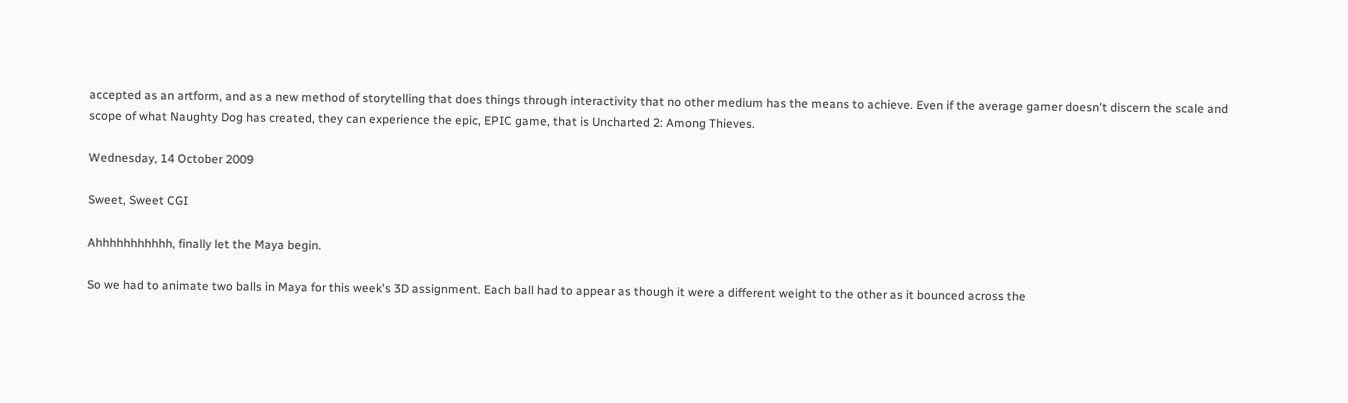accepted as an artform, and as a new method of storytelling that does things through interactivity that no other medium has the means to achieve. Even if the average gamer doesn't discern the scale and scope of what Naughty Dog has created, they can experience the epic, EPIC game, that is Uncharted 2: Among Thieves.

Wednesday, 14 October 2009

Sweet, Sweet CGI

Ahhhhhhhhhhh, finally let the Maya begin.

So we had to animate two balls in Maya for this week's 3D assignment. Each ball had to appear as though it were a different weight to the other as it bounced across the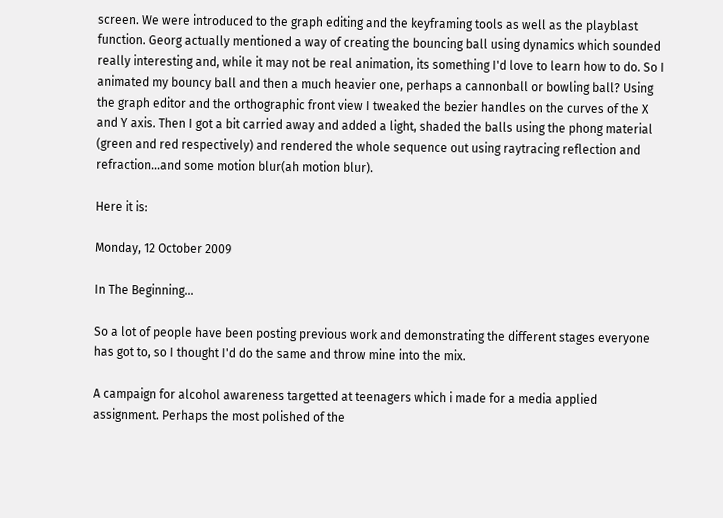screen. We were introduced to the graph editing and the keyframing tools as well as the playblast function. Georg actually mentioned a way of creating the bouncing ball using dynamics which sounded really interesting and, while it may not be real animation, its something I'd love to learn how to do. So I animated my bouncy ball and then a much heavier one, perhaps a cannonball or bowling ball? Using the graph editor and the orthographic front view I tweaked the bezier handles on the curves of the X and Y axis. Then I got a bit carried away and added a light, shaded the balls using the phong material (green and red respectively) and rendered the whole sequence out using raytracing reflection and refraction...and some motion blur(ah motion blur).

Here it is:

Monday, 12 October 2009

In The Beginning...

So a lot of people have been posting previous work and demonstrating the different stages everyone has got to, so I thought I'd do the same and throw mine into the mix.

A campaign for alcohol awareness targetted at teenagers which i made for a media applied assignment. Perhaps the most polished of the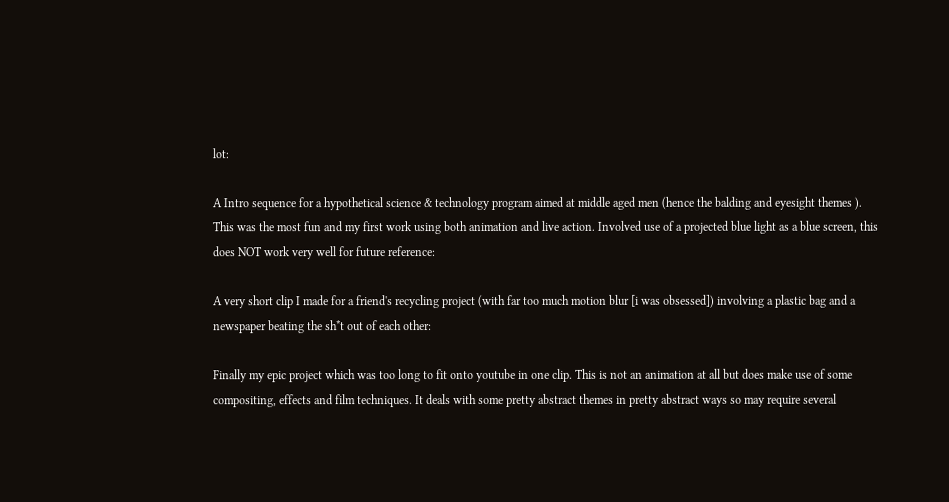lot:

A Intro sequence for a hypothetical science & technology program aimed at middle aged men (hence the balding and eyesight themes ). This was the most fun and my first work using both animation and live action. Involved use of a projected blue light as a blue screen, this does NOT work very well for future reference:

A very short clip I made for a friend's recycling project (with far too much motion blur [i was obsessed]) involving a plastic bag and a newspaper beating the sh*t out of each other:

Finally my epic project which was too long to fit onto youtube in one clip. This is not an animation at all but does make use of some compositing, effects and film techniques. It deals with some pretty abstract themes in pretty abstract ways so may require several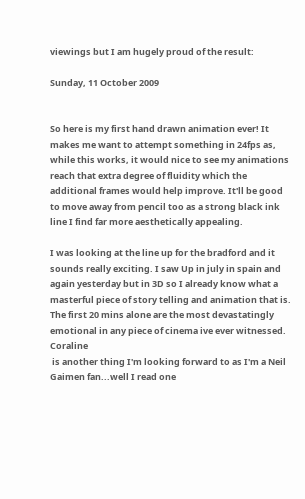viewings but I am hugely proud of the result:

Sunday, 11 October 2009


So here is my first hand drawn animation ever! It makes me want to attempt something in 24fps as, while this works, it would nice to see my animations reach that extra degree of fluidity which the additional frames would help improve. It'll be good to move away from pencil too as a strong black ink line I find far more aesthetically appealing.

I was looking at the line up for the bradford and it sounds really exciting. I saw Up in july in spain and again yesterday but in 3D so I already know what a masterful piece of story telling and animation that is. The first 20 mins alone are the most devastatingly emotional in any piece of cinema ive ever witnessed. Coraline
 is another thing I'm looking forward to as I'm a Neil Gaimen fan...well I read one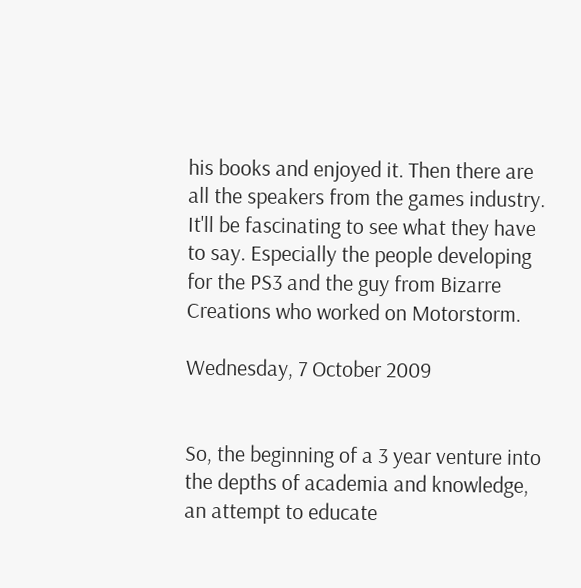his books and enjoyed it. Then there are all the speakers from the games industry. It'll be fascinating to see what they have to say. Especially the people developing for the PS3 and the guy from Bizarre Creations who worked on Motorstorm.

Wednesday, 7 October 2009


So, the beginning of a 3 year venture into the depths of academia and knowledge, an attempt to educate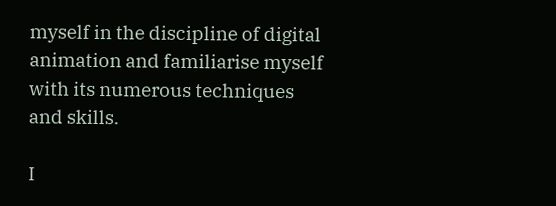myself in the discipline of digital animation and familiarise myself with its numerous techniques and skills.

I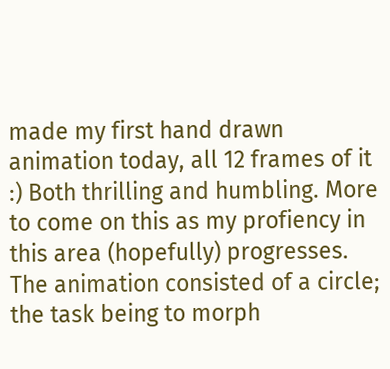made my first hand drawn animation today, all 12 frames of it :) Both thrilling and humbling. More to come on this as my profiency in this area (hopefully) progresses. The animation consisted of a circle; the task being to morph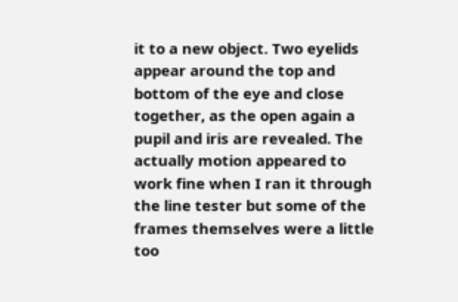it to a new object. Two eyelids appear around the top and bottom of the eye and close together, as the open again a pupil and iris are revealed. The actually motion appeared to work fine when I ran it through the line tester but some of the frames themselves were a little too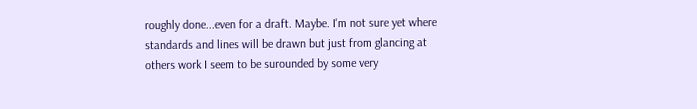roughly done...even for a draft. Maybe. I'm not sure yet where standards and lines will be drawn but just from glancing at others work I seem to be surounded by some very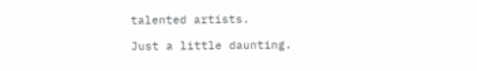talented artists.

Just a little daunting.